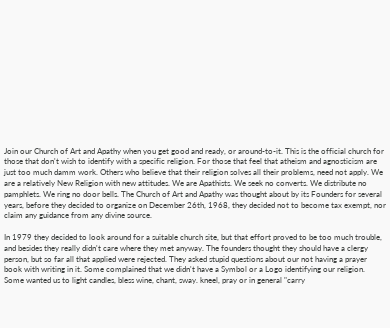Join our Church of Art and Apathy when you get good and ready, or around-to-it. This is the official church for those that don't wish to identify with a specific religion. For those that feel that atheism and agnosticism are just too much damm work. Others who believe that their religion solves all their problems, need not apply. We are a relatively New Religion with new attitudes. We are Apathists. We seek no converts. We distribute no pamphlets. We ring no door bells. The Church of Art and Apathy was thought about by its Founders for several years, before they decided to organize on December 26th, 1968, they decided not to become tax exempt, nor claim any guidance from any divine source.

In 1979 they decided to look around for a suitable church site, but that effort proved to be too much trouble, and besides they really didn't care where they met anyway. The founders thought they should have a clergy person, but so far all that applied were rejected. They asked stupid questions about our not having a prayer book with writing in it. Some complained that we didn't have a Symbol or a Logo identifying our religion. Some wanted us to light candles, bless wine, chant, sway. kneel, pray or in general "carry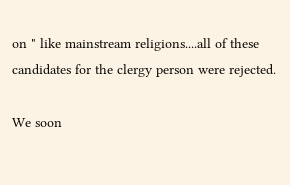on " like mainstream religions....all of these candidates for the clergy person were rejected.

We soon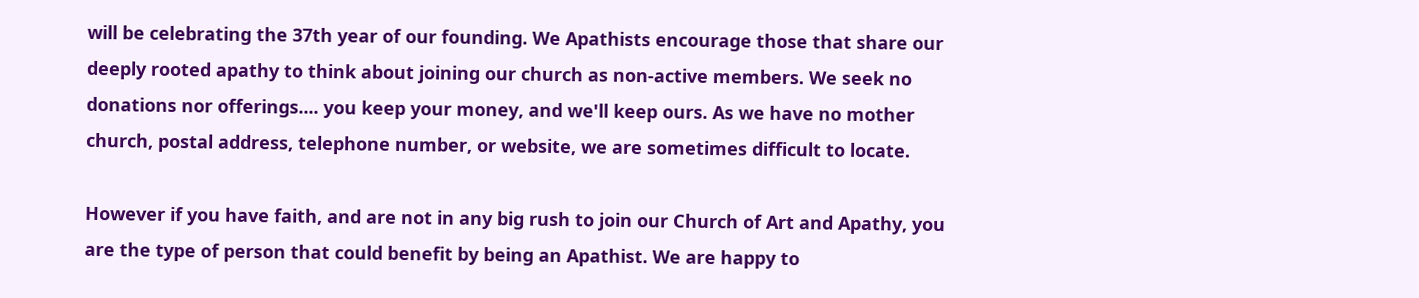will be celebrating the 37th year of our founding. We Apathists encourage those that share our deeply rooted apathy to think about joining our church as non-active members. We seek no donations nor offerings.... you keep your money, and we'll keep ours. As we have no mother church, postal address, telephone number, or website, we are sometimes difficult to locate.

However if you have faith, and are not in any big rush to join our Church of Art and Apathy, you are the type of person that could benefit by being an Apathist. We are happy to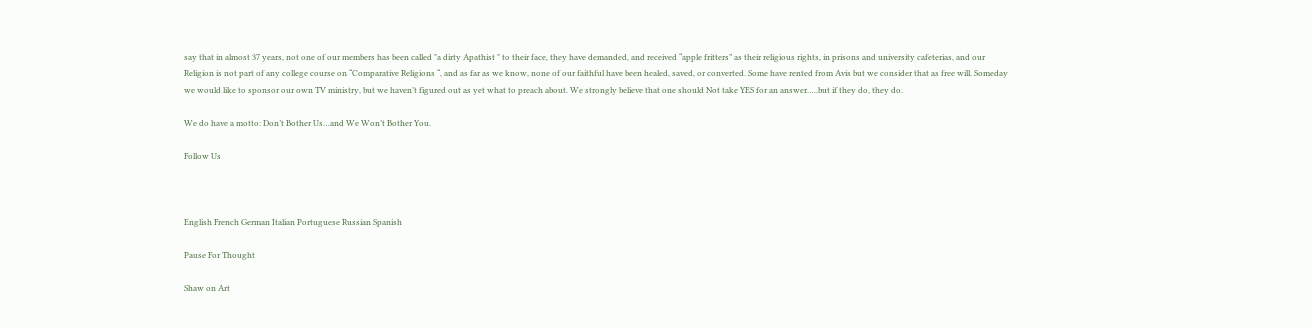say that in almost 37 years, not one of our members has been called "a dirty Apathist " to their face, they have demanded, and received “apple fritters” as their religious rights, in prisons and university cafeterias, and our Religion is not part of any college course on “Comparative Religions “, and as far as we know, none of our faithful have been healed, saved, or converted. Some have rented from Avis but we consider that as free will. Someday we would like to sponsor our own TV ministry, but we haven’t figured out as yet what to preach about. We strongly believe that one should Not take YES for an answer…..but if they do, they do.

We do have a motto: Don’t Bother Us…and We Won’t Bother You.

Follow Us



English French German Italian Portuguese Russian Spanish

Pause For Thought

Shaw on Art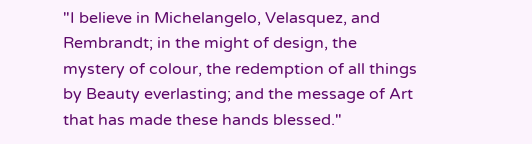"I believe in Michelangelo, Velasquez, and Rembrandt; in the might of design, the mystery of colour, the redemption of all things by Beauty everlasting; and the message of Art that has made these hands blessed."